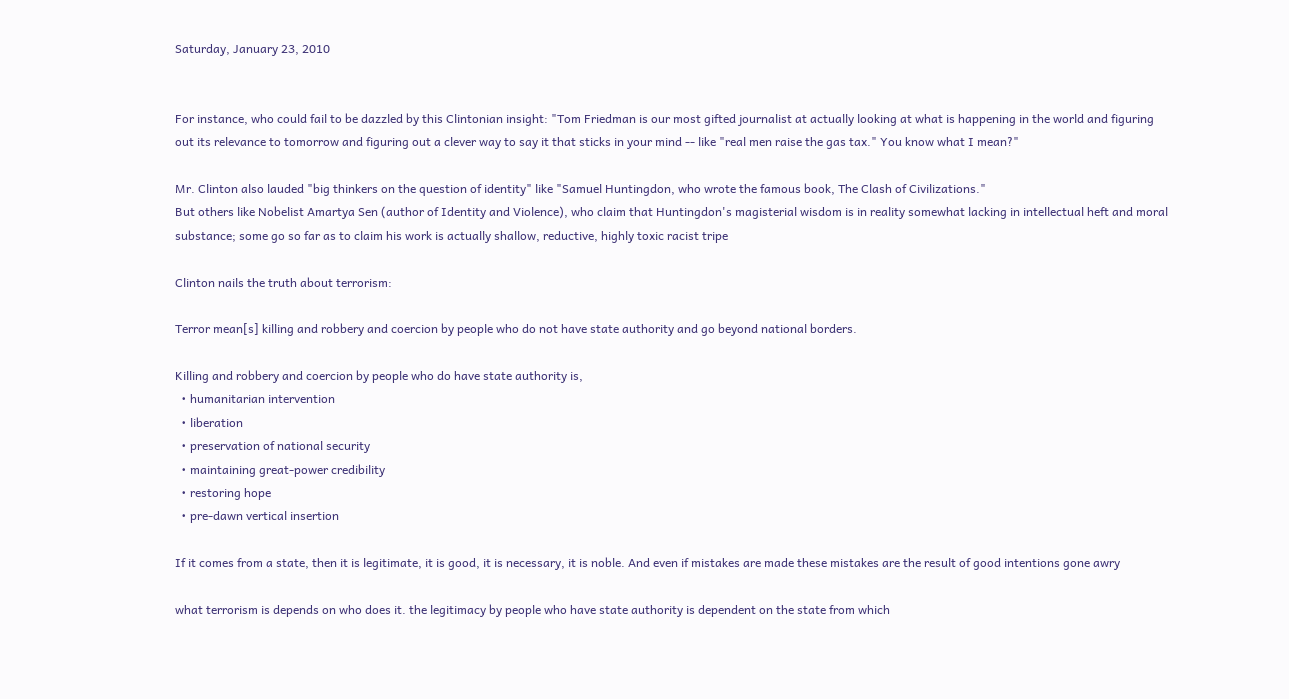Saturday, January 23, 2010


For instance, who could fail to be dazzled by this Clintonian insight: "Tom Friedman is our most gifted journalist at actually looking at what is happening in the world and figuring out its relevance to tomorrow and figuring out a clever way to say it that sticks in your mind -- like "real men raise the gas tax." You know what I mean?"

Mr. Clinton also lauded "big thinkers on the question of identity" like "Samuel Huntingdon, who wrote the famous book, The Clash of Civilizations."
But others like Nobelist Amartya Sen (author of Identity and Violence), who claim that Huntingdon's magisterial wisdom is in reality somewhat lacking in intellectual heft and moral substance; some go so far as to claim his work is actually shallow, reductive, highly toxic racist tripe

Clinton nails the truth about terrorism:

Terror mean[s] killing and robbery and coercion by people who do not have state authority and go beyond national borders.

Killing and robbery and coercion by people who do have state authority is,
  • humanitarian intervention
  • liberation
  • preservation of national security
  • maintaining great-power credibility
  • restoring hope
  • pre-dawn vertical insertion

If it comes from a state, then it is legitimate, it is good, it is necessary, it is noble. And even if mistakes are made these mistakes are the result of good intentions gone awry

what terrorism is depends on who does it. the legitimacy by people who have state authority is dependent on the state from which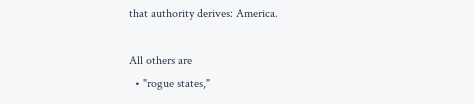that authority derives: America.

All others are
  • "rogue states,"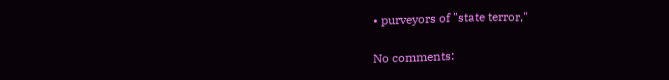• purveyors of "state terror,"

No comments: